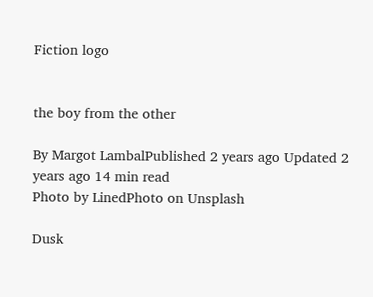Fiction logo


the boy from the other

By Margot LambalPublished 2 years ago Updated 2 years ago 14 min read
Photo by LinedPhoto on Unsplash

Dusk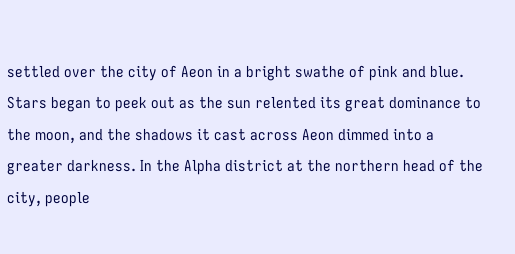settled over the city of Aeon in a bright swathe of pink and blue. Stars began to peek out as the sun relented its great dominance to the moon, and the shadows it cast across Aeon dimmed into a greater darkness. In the Alpha district at the northern head of the city, people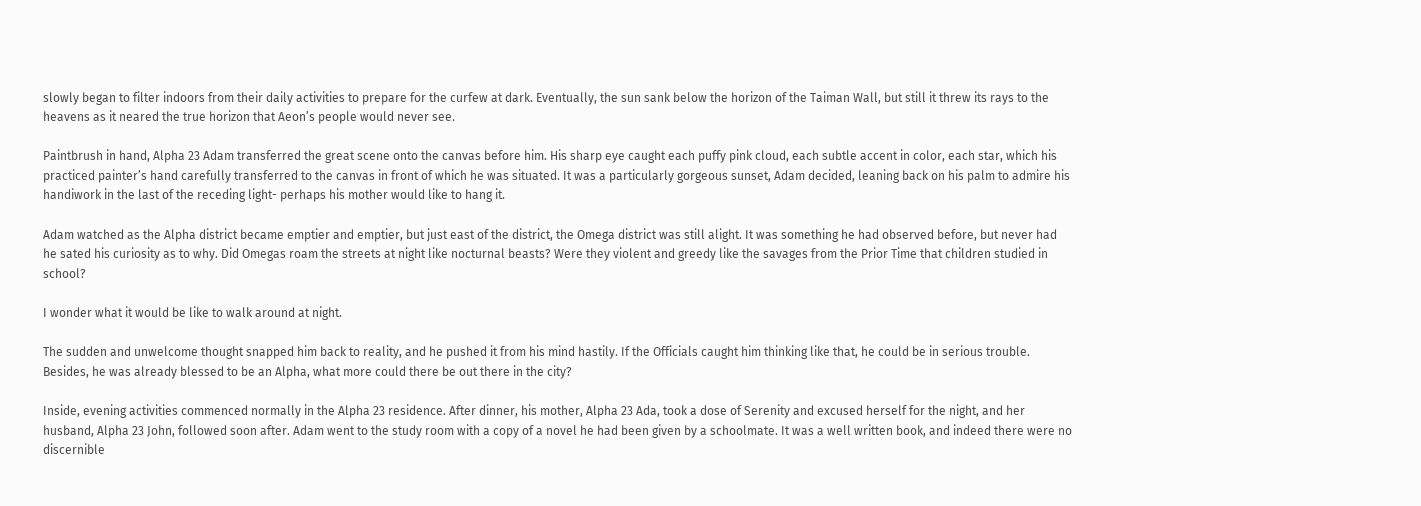slowly began to filter indoors from their daily activities to prepare for the curfew at dark. Eventually, the sun sank below the horizon of the Taiman Wall, but still it threw its rays to the heavens as it neared the true horizon that Aeon’s people would never see.

Paintbrush in hand, Alpha 23 Adam transferred the great scene onto the canvas before him. His sharp eye caught each puffy pink cloud, each subtle accent in color, each star, which his practiced painter’s hand carefully transferred to the canvas in front of which he was situated. It was a particularly gorgeous sunset, Adam decided, leaning back on his palm to admire his handiwork in the last of the receding light- perhaps his mother would like to hang it.

Adam watched as the Alpha district became emptier and emptier, but just east of the district, the Omega district was still alight. It was something he had observed before, but never had he sated his curiosity as to why. Did Omegas roam the streets at night like nocturnal beasts? Were they violent and greedy like the savages from the Prior Time that children studied in school?

I wonder what it would be like to walk around at night.

The sudden and unwelcome thought snapped him back to reality, and he pushed it from his mind hastily. If the Officials caught him thinking like that, he could be in serious trouble. Besides, he was already blessed to be an Alpha, what more could there be out there in the city?

Inside, evening activities commenced normally in the Alpha 23 residence. After dinner, his mother, Alpha 23 Ada, took a dose of Serenity and excused herself for the night, and her husband, Alpha 23 John, followed soon after. Adam went to the study room with a copy of a novel he had been given by a schoolmate. It was a well written book, and indeed there were no discernible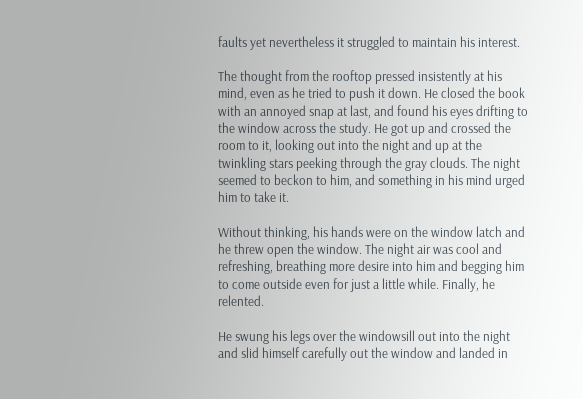faults yet nevertheless it struggled to maintain his interest.

The thought from the rooftop pressed insistently at his mind, even as he tried to push it down. He closed the book with an annoyed snap at last, and found his eyes drifting to the window across the study. He got up and crossed the room to it, looking out into the night and up at the twinkling stars peeking through the gray clouds. The night seemed to beckon to him, and something in his mind urged him to take it.

Without thinking, his hands were on the window latch and he threw open the window. The night air was cool and refreshing, breathing more desire into him and begging him to come outside even for just a little while. Finally, he relented.

He swung his legs over the windowsill out into the night and slid himself carefully out the window and landed in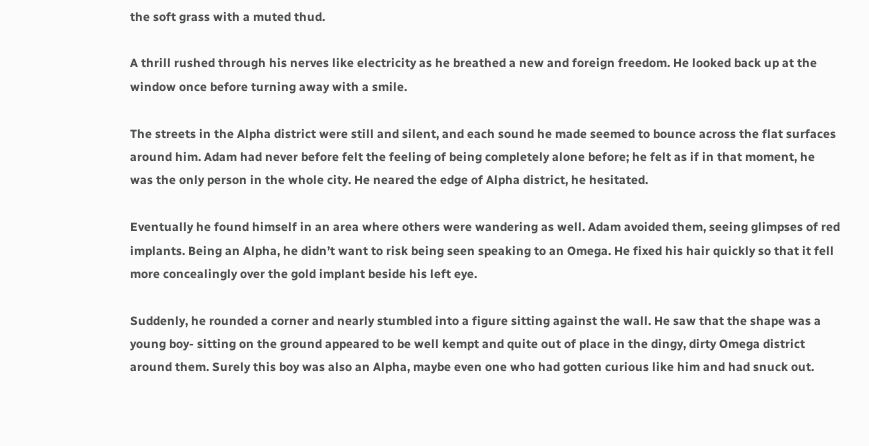the soft grass with a muted thud.

A thrill rushed through his nerves like electricity as he breathed a new and foreign freedom. He looked back up at the window once before turning away with a smile.

The streets in the Alpha district were still and silent, and each sound he made seemed to bounce across the flat surfaces around him. Adam had never before felt the feeling of being completely alone before; he felt as if in that moment, he was the only person in the whole city. He neared the edge of Alpha district, he hesitated.

Eventually he found himself in an area where others were wandering as well. Adam avoided them, seeing glimpses of red implants. Being an Alpha, he didn’t want to risk being seen speaking to an Omega. He fixed his hair quickly so that it fell more concealingly over the gold implant beside his left eye.

Suddenly, he rounded a corner and nearly stumbled into a figure sitting against the wall. He saw that the shape was a young boy- sitting on the ground appeared to be well kempt and quite out of place in the dingy, dirty Omega district around them. Surely this boy was also an Alpha, maybe even one who had gotten curious like him and had snuck out.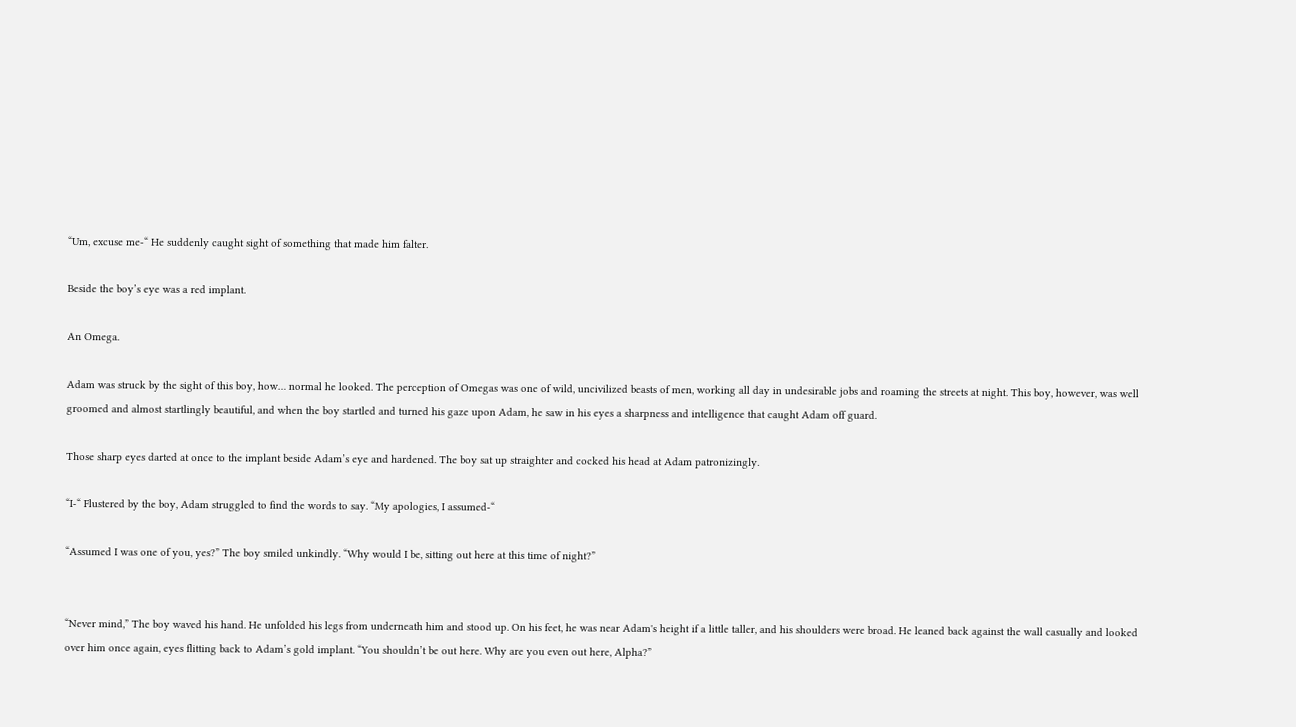“Um, excuse me-“ He suddenly caught sight of something that made him falter.

Beside the boy’s eye was a red implant.

An Omega.

Adam was struck by the sight of this boy, how… normal he looked. The perception of Omegas was one of wild, uncivilized beasts of men, working all day in undesirable jobs and roaming the streets at night. This boy, however, was well groomed and almost startlingly beautiful, and when the boy startled and turned his gaze upon Adam, he saw in his eyes a sharpness and intelligence that caught Adam off guard.

Those sharp eyes darted at once to the implant beside Adam’s eye and hardened. The boy sat up straighter and cocked his head at Adam patronizingly.

“I-“ Flustered by the boy, Adam struggled to find the words to say. “My apologies, I assumed-“

“Assumed I was one of you, yes?” The boy smiled unkindly. “Why would I be, sitting out here at this time of night?”


“Never mind,” The boy waved his hand. He unfolded his legs from underneath him and stood up. On his feet, he was near Adam's height if a little taller, and his shoulders were broad. He leaned back against the wall casually and looked over him once again, eyes flitting back to Adam’s gold implant. “You shouldn’t be out here. Why are you even out here, Alpha?”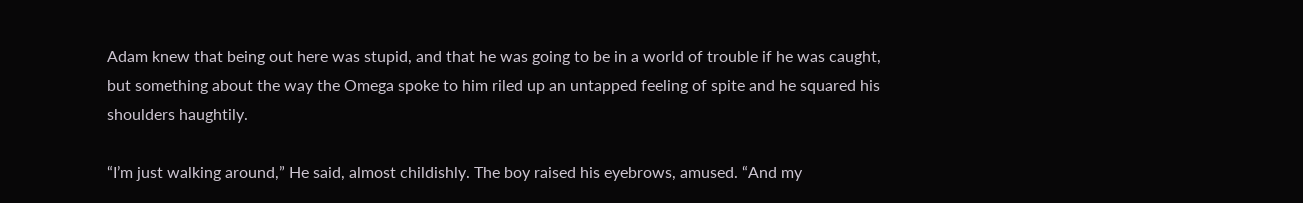Adam knew that being out here was stupid, and that he was going to be in a world of trouble if he was caught, but something about the way the Omega spoke to him riled up an untapped feeling of spite and he squared his shoulders haughtily.

“I’m just walking around,” He said, almost childishly. The boy raised his eyebrows, amused. “And my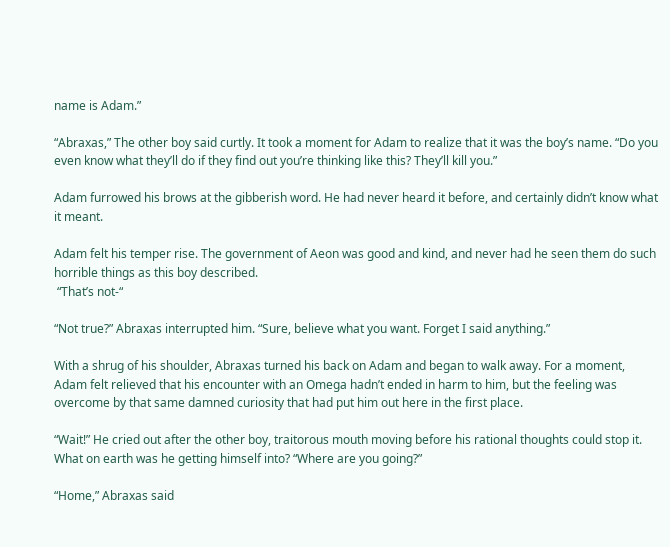name is Adam.”

“Abraxas,” The other boy said curtly. It took a moment for Adam to realize that it was the boy’s name. “Do you even know what they’ll do if they find out you’re thinking like this? They’ll kill you.”

Adam furrowed his brows at the gibberish word. He had never heard it before, and certainly didn’t know what it meant.

Adam felt his temper rise. The government of Aeon was good and kind, and never had he seen them do such horrible things as this boy described.
 “That’s not-“

“Not true?” Abraxas interrupted him. “Sure, believe what you want. Forget I said anything.”

With a shrug of his shoulder, Abraxas turned his back on Adam and began to walk away. For a moment, Adam felt relieved that his encounter with an Omega hadn’t ended in harm to him, but the feeling was overcome by that same damned curiosity that had put him out here in the first place.

“Wait!” He cried out after the other boy, traitorous mouth moving before his rational thoughts could stop it. What on earth was he getting himself into? “Where are you going?”

“Home,” Abraxas said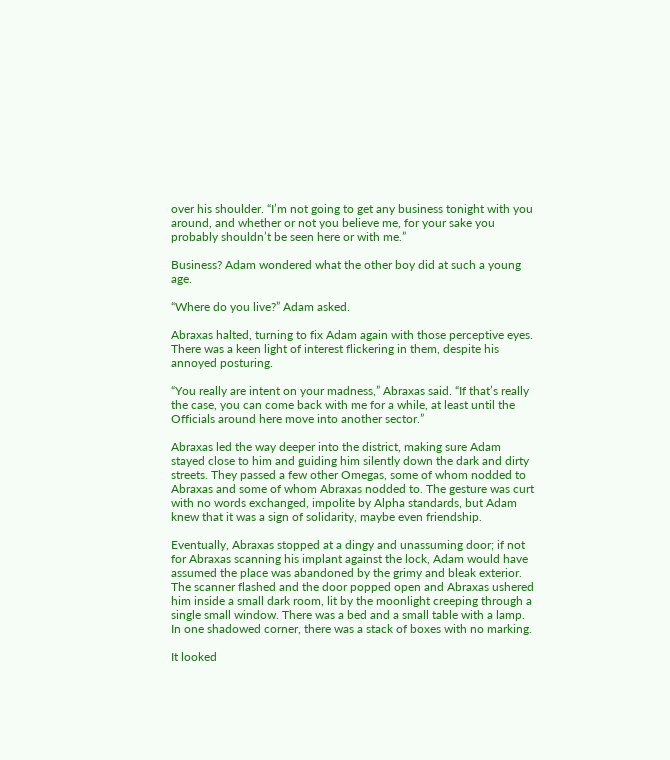over his shoulder. “I’m not going to get any business tonight with you around, and whether or not you believe me, for your sake you probably shouldn’t be seen here or with me.”

Business? Adam wondered what the other boy did at such a young age.

“Where do you live?” Adam asked.

Abraxas halted, turning to fix Adam again with those perceptive eyes. There was a keen light of interest flickering in them, despite his annoyed posturing.

“You really are intent on your madness,” Abraxas said. “If that’s really the case, you can come back with me for a while, at least until the Officials around here move into another sector.”

Abraxas led the way deeper into the district, making sure Adam stayed close to him and guiding him silently down the dark and dirty streets. They passed a few other Omegas, some of whom nodded to Abraxas and some of whom Abraxas nodded to. The gesture was curt with no words exchanged, impolite by Alpha standards, but Adam knew that it was a sign of solidarity, maybe even friendship.

Eventually, Abraxas stopped at a dingy and unassuming door; if not for Abraxas scanning his implant against the lock, Adam would have assumed the place was abandoned by the grimy and bleak exterior. The scanner flashed and the door popped open and Abraxas ushered him inside a small dark room, lit by the moonlight creeping through a single small window. There was a bed and a small table with a lamp. In one shadowed corner, there was a stack of boxes with no marking.

It looked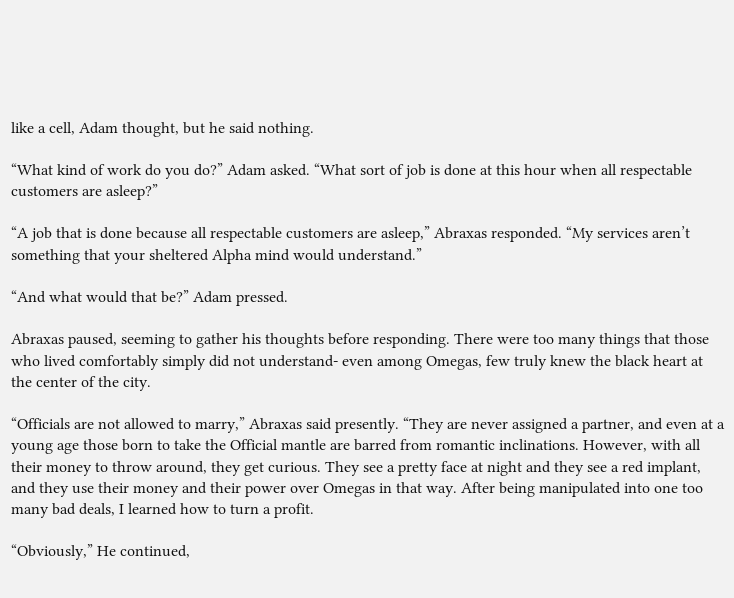like a cell, Adam thought, but he said nothing.

“What kind of work do you do?” Adam asked. “What sort of job is done at this hour when all respectable customers are asleep?”

“A job that is done because all respectable customers are asleep,” Abraxas responded. “My services aren’t something that your sheltered Alpha mind would understand.”

“And what would that be?” Adam pressed.

Abraxas paused, seeming to gather his thoughts before responding. There were too many things that those who lived comfortably simply did not understand- even among Omegas, few truly knew the black heart at the center of the city.

“Officials are not allowed to marry,” Abraxas said presently. “They are never assigned a partner, and even at a young age those born to take the Official mantle are barred from romantic inclinations. However, with all their money to throw around, they get curious. They see a pretty face at night and they see a red implant, and they use their money and their power over Omegas in that way. After being manipulated into one too many bad deals, I learned how to turn a profit.

“Obviously,” He continued,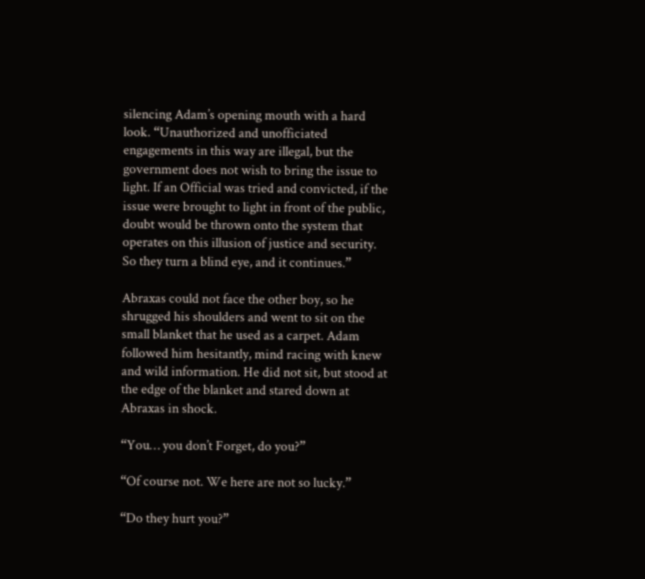silencing Adam’s opening mouth with a hard look. “Unauthorized and unofficiated engagements in this way are illegal, but the government does not wish to bring the issue to light. If an Official was tried and convicted, if the issue were brought to light in front of the public, doubt would be thrown onto the system that operates on this illusion of justice and security. So they turn a blind eye, and it continues.”

Abraxas could not face the other boy, so he shrugged his shoulders and went to sit on the small blanket that he used as a carpet. Adam followed him hesitantly, mind racing with knew and wild information. He did not sit, but stood at the edge of the blanket and stared down at Abraxas in shock.

“You… you don’t Forget, do you?”

“Of course not. We here are not so lucky.”

“Do they hurt you?”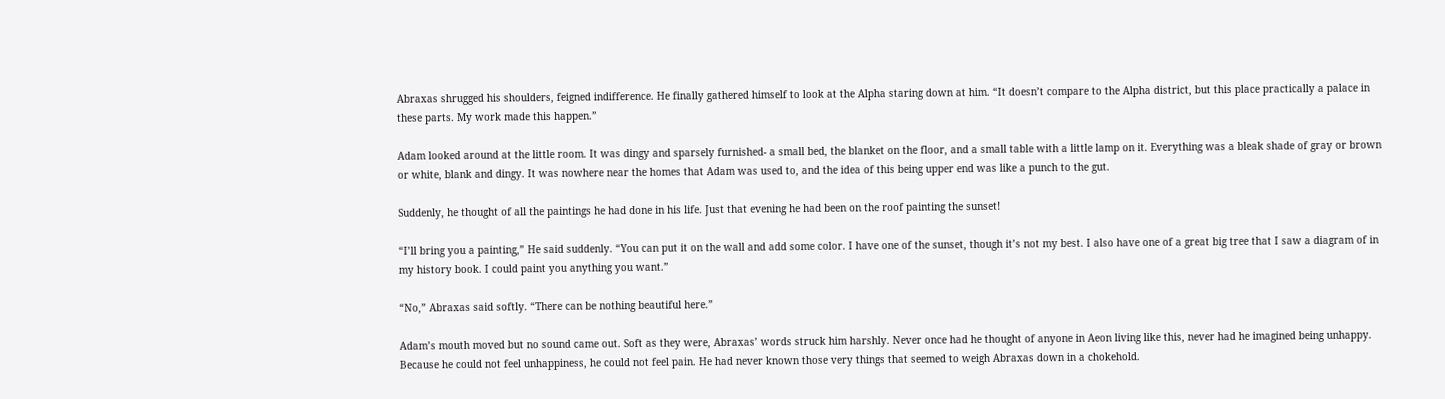Abraxas shrugged his shoulders, feigned indifference. He finally gathered himself to look at the Alpha staring down at him. “It doesn’t compare to the Alpha district, but this place practically a palace in these parts. My work made this happen.”

Adam looked around at the little room. It was dingy and sparsely furnished- a small bed, the blanket on the floor, and a small table with a little lamp on it. Everything was a bleak shade of gray or brown or white, blank and dingy. It was nowhere near the homes that Adam was used to, and the idea of this being upper end was like a punch to the gut.

Suddenly, he thought of all the paintings he had done in his life. Just that evening he had been on the roof painting the sunset!

“I’ll bring you a painting,” He said suddenly. “You can put it on the wall and add some color. I have one of the sunset, though it’s not my best. I also have one of a great big tree that I saw a diagram of in my history book. I could paint you anything you want.”

“No,” Abraxas said softly. “There can be nothing beautiful here.”

Adam’s mouth moved but no sound came out. Soft as they were, Abraxas’ words struck him harshly. Never once had he thought of anyone in Aeon living like this, never had he imagined being unhappy. Because he could not feel unhappiness, he could not feel pain. He had never known those very things that seemed to weigh Abraxas down in a chokehold.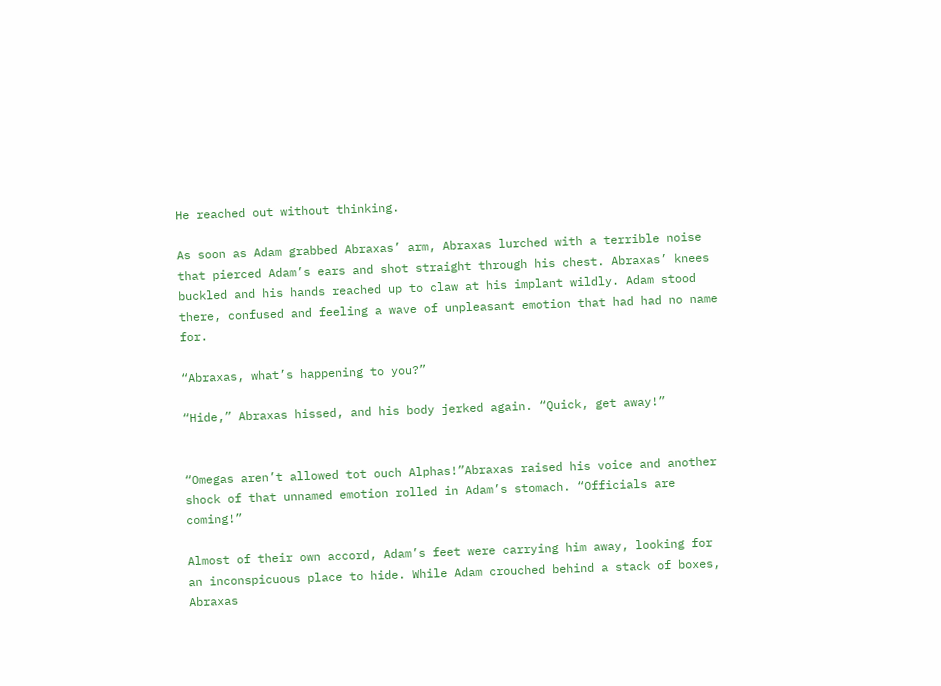He reached out without thinking.

As soon as Adam grabbed Abraxas’ arm, Abraxas lurched with a terrible noise that pierced Adam’s ears and shot straight through his chest. Abraxas’ knees buckled and his hands reached up to claw at his implant wildly. Adam stood there, confused and feeling a wave of unpleasant emotion that had had no name for.

“Abraxas, what’s happening to you?”

“Hide,” Abraxas hissed, and his body jerked again. “Quick, get away!”


“Omegas aren’t allowed tot ouch Alphas!”Abraxas raised his voice and another shock of that unnamed emotion rolled in Adam’s stomach. “Officials are coming!”

Almost of their own accord, Adam’s feet were carrying him away, looking for an inconspicuous place to hide. While Adam crouched behind a stack of boxes, Abraxas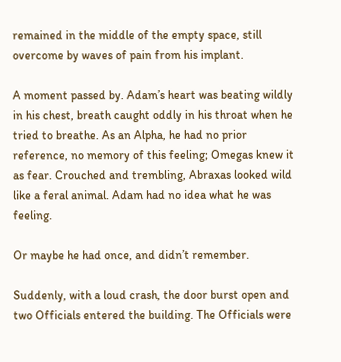remained in the middle of the empty space, still overcome by waves of pain from his implant.

A moment passed by. Adam’s heart was beating wildly in his chest, breath caught oddly in his throat when he tried to breathe. As an Alpha, he had no prior reference, no memory of this feeling; Omegas knew it as fear. Crouched and trembling, Abraxas looked wild like a feral animal. Adam had no idea what he was feeling.

Or maybe he had once, and didn’t remember.

Suddenly, with a loud crash, the door burst open and two Officials entered the building. The Officials were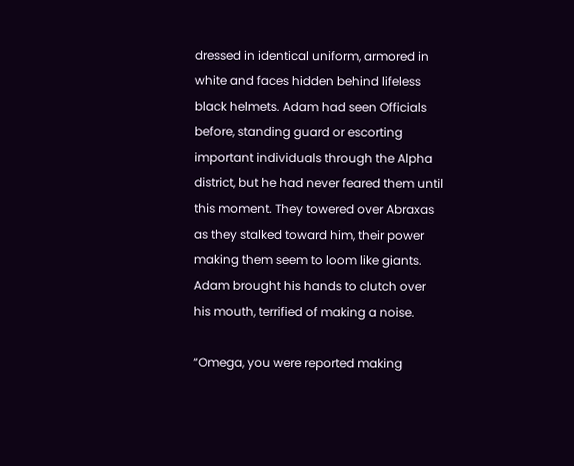dressed in identical uniform, armored in white and faces hidden behind lifeless black helmets. Adam had seen Officials before, standing guard or escorting important individuals through the Alpha district, but he had never feared them until this moment. They towered over Abraxas as they stalked toward him, their power making them seem to loom like giants. Adam brought his hands to clutch over his mouth, terrified of making a noise.

“Omega, you were reported making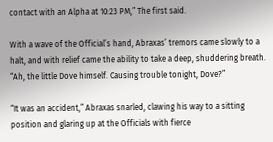contact with an Alpha at 10:23 PM,” The first said.

With a wave of the Official’s hand, Abraxas’ tremors came slowly to a halt, and with relief came the ability to take a deep, shuddering breath. “Ah, the little Dove himself. Causing trouble tonight, Dove?”

“It was an accident,” Abraxas snarled, clawing his way to a sitting position and glaring up at the Officials with fierce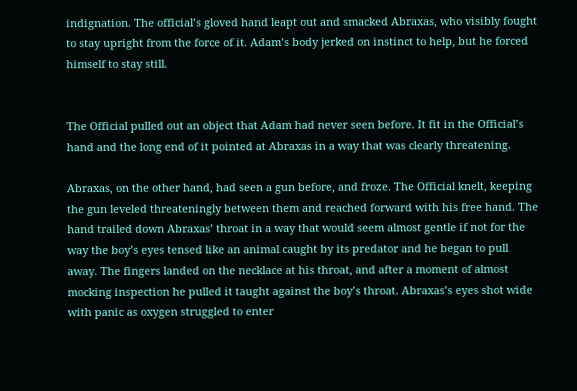indignation. The official’s gloved hand leapt out and smacked Abraxas, who visibly fought to stay upright from the force of it. Adam’s body jerked on instinct to help, but he forced himself to stay still.


The Official pulled out an object that Adam had never seen before. It fit in the Official’s hand and the long end of it pointed at Abraxas in a way that was clearly threatening.

Abraxas, on the other hand, had seen a gun before, and froze. The Official knelt, keeping the gun leveled threateningly between them and reached forward with his free hand. The hand trailed down Abraxas’ throat in a way that would seem almost gentle if not for the way the boy’s eyes tensed like an animal caught by its predator and he began to pull away. The fingers landed on the necklace at his throat, and after a moment of almost mocking inspection he pulled it taught against the boy’s throat. Abraxas’s eyes shot wide with panic as oxygen struggled to enter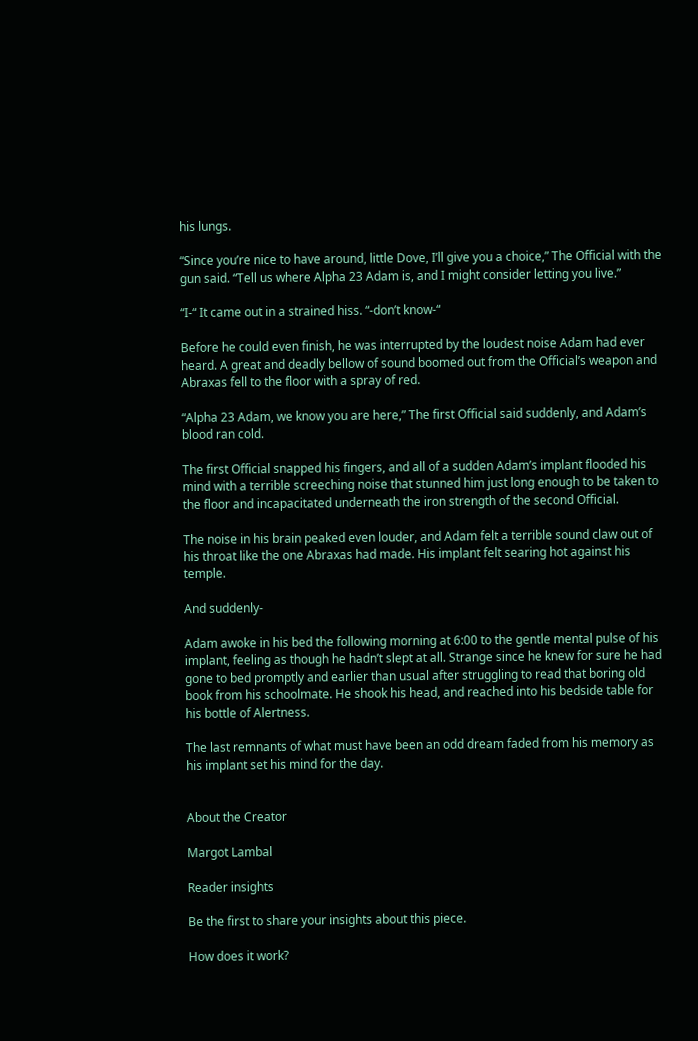his lungs.

“Since you’re nice to have around, little Dove, I’ll give you a choice,” The Official with the gun said. “Tell us where Alpha 23 Adam is, and I might consider letting you live.”

“I-“ It came out in a strained hiss. “-don’t know-“

Before he could even finish, he was interrupted by the loudest noise Adam had ever heard. A great and deadly bellow of sound boomed out from the Official’s weapon and Abraxas fell to the floor with a spray of red.

“Alpha 23 Adam, we know you are here,” The first Official said suddenly, and Adam’s blood ran cold.

The first Official snapped his fingers, and all of a sudden Adam’s implant flooded his mind with a terrible screeching noise that stunned him just long enough to be taken to the floor and incapacitated underneath the iron strength of the second Official.

The noise in his brain peaked even louder, and Adam felt a terrible sound claw out of his throat like the one Abraxas had made. His implant felt searing hot against his temple.

And suddenly-

Adam awoke in his bed the following morning at 6:00 to the gentle mental pulse of his implant, feeling as though he hadn’t slept at all. Strange since he knew for sure he had gone to bed promptly and earlier than usual after struggling to read that boring old book from his schoolmate. He shook his head, and reached into his bedside table for his bottle of Alertness.

The last remnants of what must have been an odd dream faded from his memory as his implant set his mind for the day.


About the Creator

Margot Lambal

Reader insights

Be the first to share your insights about this piece.

How does it work?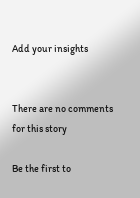Add your insights


There are no comments for this story

Be the first to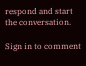respond and start the conversation.

Sign in to comment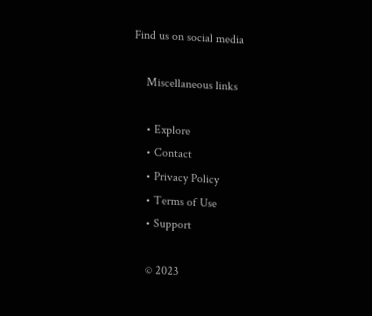Find us on social media

    Miscellaneous links

    • Explore
    • Contact
    • Privacy Policy
    • Terms of Use
    • Support

    © 2023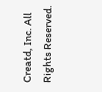Creatd, Inc. All Rights Reserved.